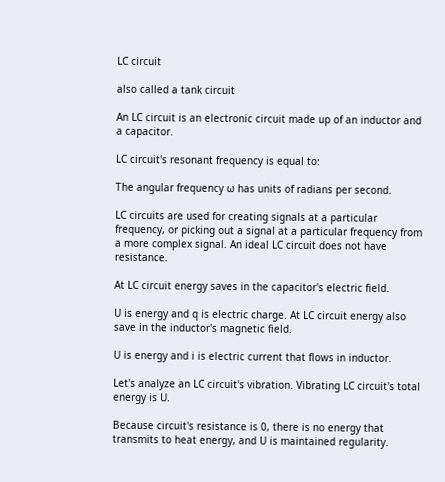LC circuit

also called a tank circuit

An LC circuit is an electronic circuit made up of an inductor and a capacitor.

LC circuit's resonant frequency is equal to:

The angular frequency ω has units of radians per second.

LC circuits are used for creating signals at a particular frequency, or picking out a signal at a particular frequency from a more complex signal. An ideal LC circuit does not have resistance.

At LC circuit energy saves in the capacitor's electric field.

U is energy and q is electric charge. At LC circuit energy also save in the inductor's magnetic field.

U is energy and i is electric current that flows in inductor.

Let's analyze an LC circuit's vibration. Vibrating LC circuit's total energy is U.

Because circuit's resistance is 0, there is no energy that transmits to heat energy, and U is maintained regularity.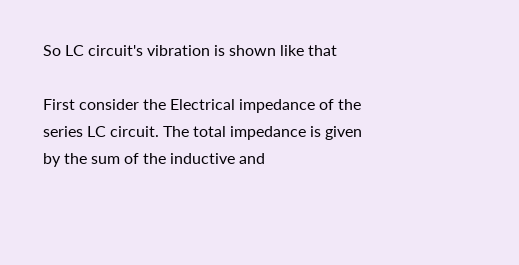So LC circuit's vibration is shown like that

First consider the Electrical impedance of the series LC circuit. The total impedance is given by the sum of the inductive and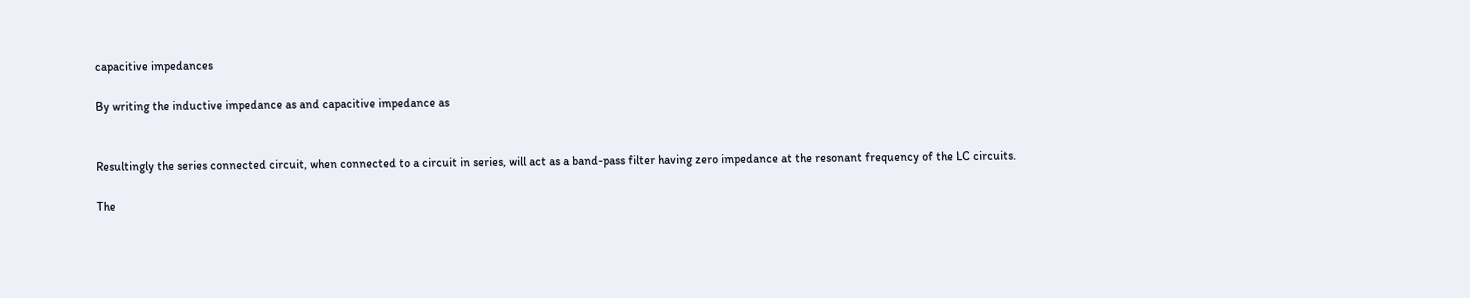capacitive impedances

By writing the inductive impedance as and capacitive impedance as


Resultingly the series connected circuit, when connected to a circuit in series, will act as a band-pass filter having zero impedance at the resonant frequency of the LC circuits.

The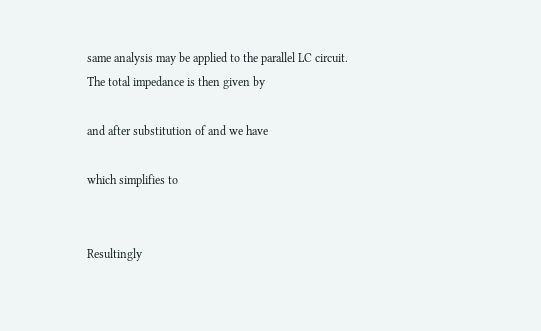same analysis may be applied to the parallel LC circuit. The total impedance is then given by

and after substitution of and we have

which simplifies to


Resultingly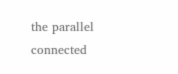the parallel connected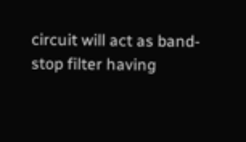circuit will act as band-stop filter having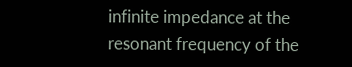infinite impedance at the resonant frequency of the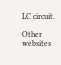LC circuit.

Other websites